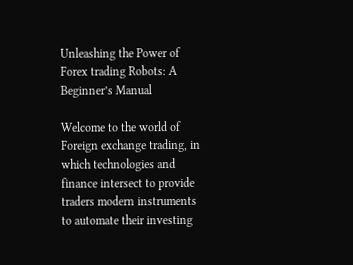Unleashing the Power of Forex trading Robots: A Beginner’s Manual

Welcome to the world of Foreign exchange trading, in which technologies and finance intersect to provide traders modern instruments to automate their investing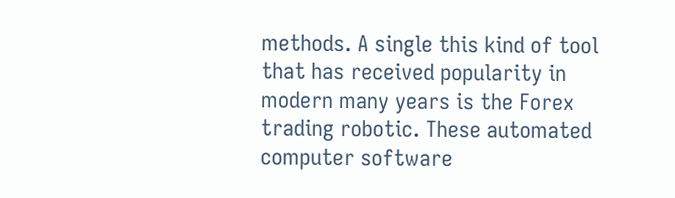methods. A single this kind of tool that has received popularity in modern many years is the Forex trading robotic. These automated computer software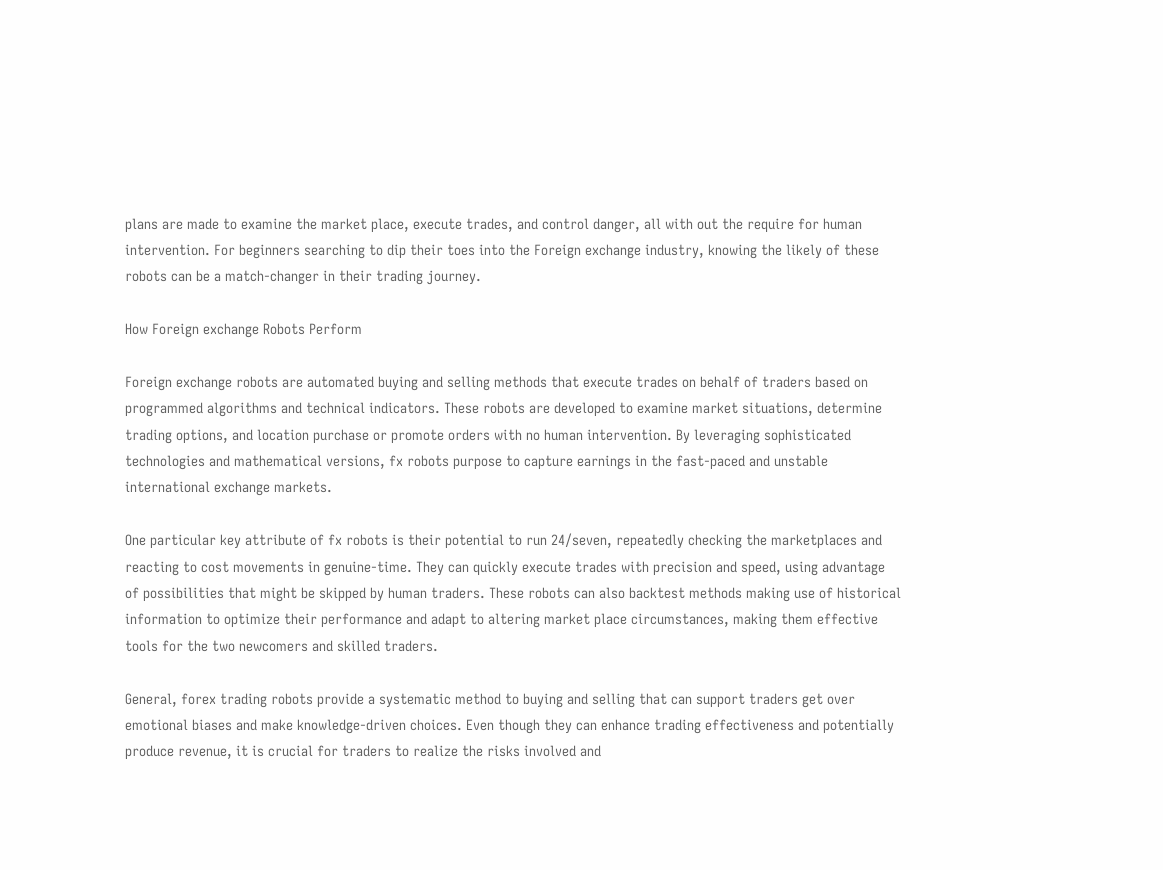plans are made to examine the market place, execute trades, and control danger, all with out the require for human intervention. For beginners searching to dip their toes into the Foreign exchange industry, knowing the likely of these robots can be a match-changer in their trading journey.

How Foreign exchange Robots Perform

Foreign exchange robots are automated buying and selling methods that execute trades on behalf of traders based on programmed algorithms and technical indicators. These robots are developed to examine market situations, determine trading options, and location purchase or promote orders with no human intervention. By leveraging sophisticated technologies and mathematical versions, fx robots purpose to capture earnings in the fast-paced and unstable international exchange markets.

One particular key attribute of fx robots is their potential to run 24/seven, repeatedly checking the marketplaces and reacting to cost movements in genuine-time. They can quickly execute trades with precision and speed, using advantage of possibilities that might be skipped by human traders. These robots can also backtest methods making use of historical information to optimize their performance and adapt to altering market place circumstances, making them effective tools for the two newcomers and skilled traders.

General, forex trading robots provide a systematic method to buying and selling that can support traders get over emotional biases and make knowledge-driven choices. Even though they can enhance trading effectiveness and potentially produce revenue, it is crucial for traders to realize the risks involved and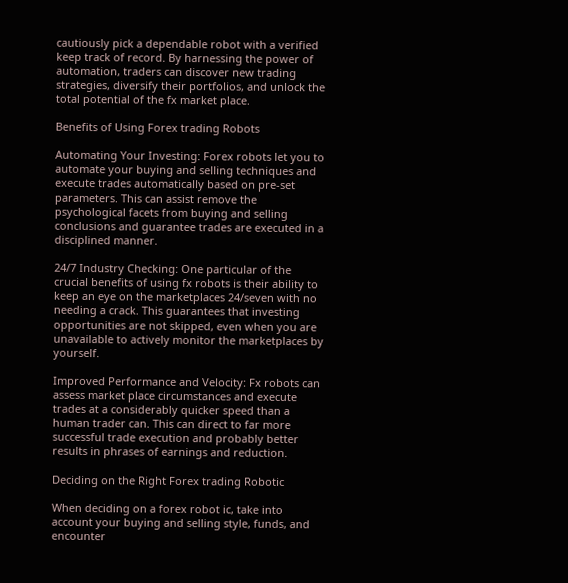cautiously pick a dependable robot with a verified keep track of record. By harnessing the power of automation, traders can discover new trading strategies, diversify their portfolios, and unlock the total potential of the fx market place.

Benefits of Using Forex trading Robots

Automating Your Investing: Forex robots let you to automate your buying and selling techniques and execute trades automatically based on pre-set parameters. This can assist remove the psychological facets from buying and selling conclusions and guarantee trades are executed in a disciplined manner.

24/7 Industry Checking: One particular of the crucial benefits of using fx robots is their ability to keep an eye on the marketplaces 24/seven with no needing a crack. This guarantees that investing opportunities are not skipped, even when you are unavailable to actively monitor the marketplaces by yourself.

Improved Performance and Velocity: Fx robots can assess market place circumstances and execute trades at a considerably quicker speed than a human trader can. This can direct to far more successful trade execution and probably better results in phrases of earnings and reduction.

Deciding on the Right Forex trading Robotic

When deciding on a forex robot ic, take into account your buying and selling style, funds, and encounter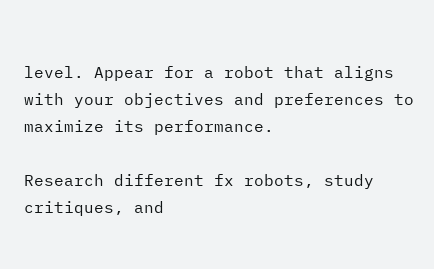level. Appear for a robot that aligns with your objectives and preferences to maximize its performance.

Research different fx robots, study critiques, and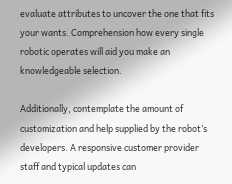evaluate attributes to uncover the one that fits your wants. Comprehension how every single robotic operates will aid you make an knowledgeable selection.

Additionally, contemplate the amount of customization and help supplied by the robot’s developers. A responsive customer provider staff and typical updates can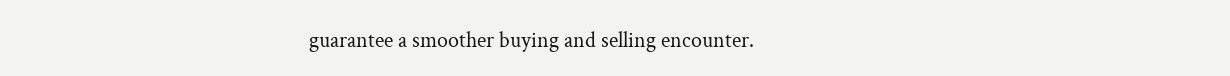guarantee a smoother buying and selling encounter.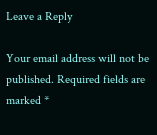Leave a Reply

Your email address will not be published. Required fields are marked *